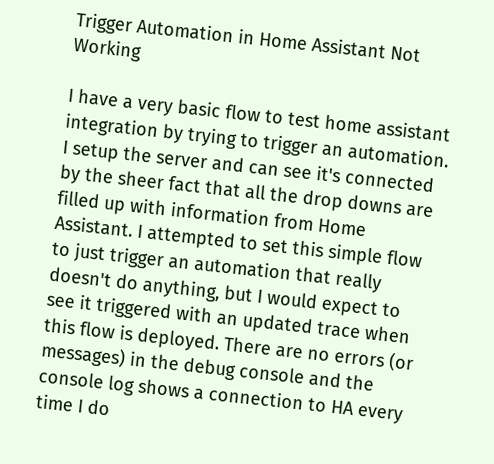Trigger Automation in Home Assistant Not Working

I have a very basic flow to test home assistant integration by trying to trigger an automation. I setup the server and can see it's connected by the sheer fact that all the drop downs are filled up with information from Home Assistant. I attempted to set this simple flow to just trigger an automation that really doesn't do anything, but I would expect to see it triggered with an updated trace when this flow is deployed. There are no errors (or messages) in the debug console and the console log shows a connection to HA every time I do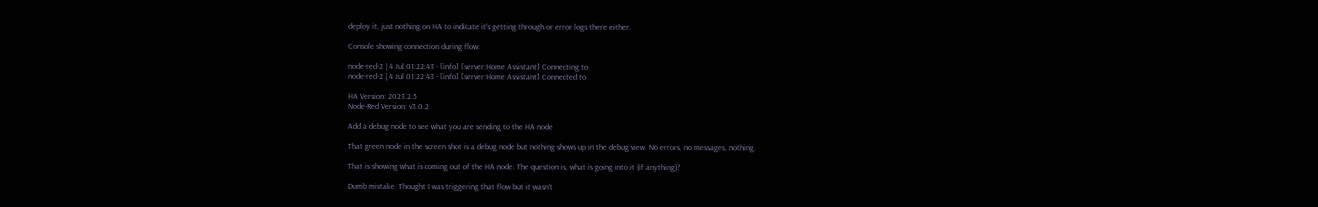deploy it, just nothing on HA to indicate it's getting through or error logs there either.

Console showing connection during flow:

node-red-2 | 4 Jul 01:22:43 - [info] [server:Home Assistant] Connecting to
node-red-2 | 4 Jul 01:22:43 - [info] [server:Home Assistant] Connected to

HA Version: 2023.2.5
Node-Red Version: v3.0.2

Add a debug node to see what you are sending to the HA node

That green node in the screen shot is a debug node but nothing shows up in the debug view. No errors, no messages, nothing.

That is showing what is coming out of the HA node. The question is, what is going into it (if anything)?

Dumb mistake. Thought I was triggering that flow but it wasn't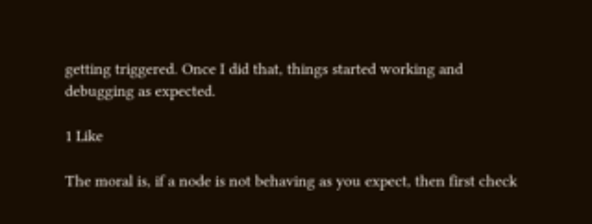getting triggered. Once I did that, things started working and debugging as expected.

1 Like

The moral is, if a node is not behaving as you expect, then first check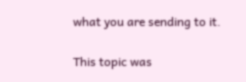what you are sending to it.

This topic was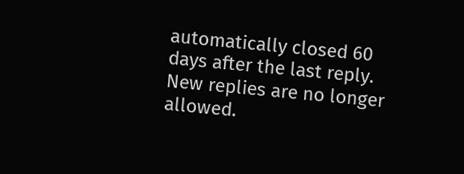automatically closed 60 days after the last reply. New replies are no longer allowed.